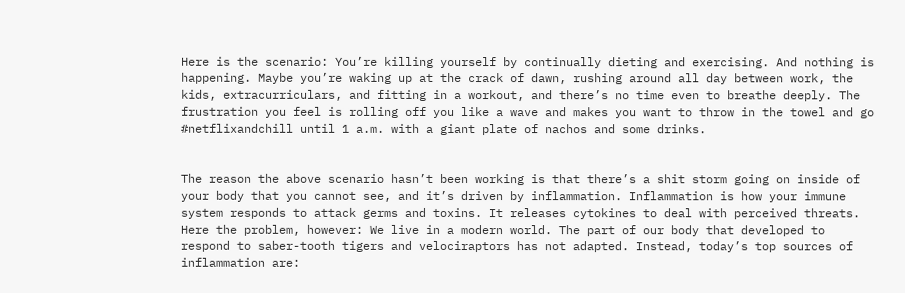Here is the scenario: You’re killing yourself by continually dieting and exercising. And nothing is happening. Maybe you’re waking up at the crack of dawn, rushing around all day between work, the kids, extracurriculars, and fitting in a workout, and there’s no time even to breathe deeply. The frustration you feel is rolling off you like a wave and makes you want to throw in the towel and go #netflixandchill until 1 a.m. with a giant plate of nachos and some drinks.


The reason the above scenario hasn’t been working is that there’s a shit storm going on inside of your body that you cannot see, and it’s driven by inflammation. Inflammation is how your immune system responds to attack germs and toxins. It releases cytokines to deal with perceived threats. Here the problem, however: We live in a modern world. The part of our body that developed to respond to saber-tooth tigers and velociraptors has not adapted. Instead, today’s top sources of inflammation are: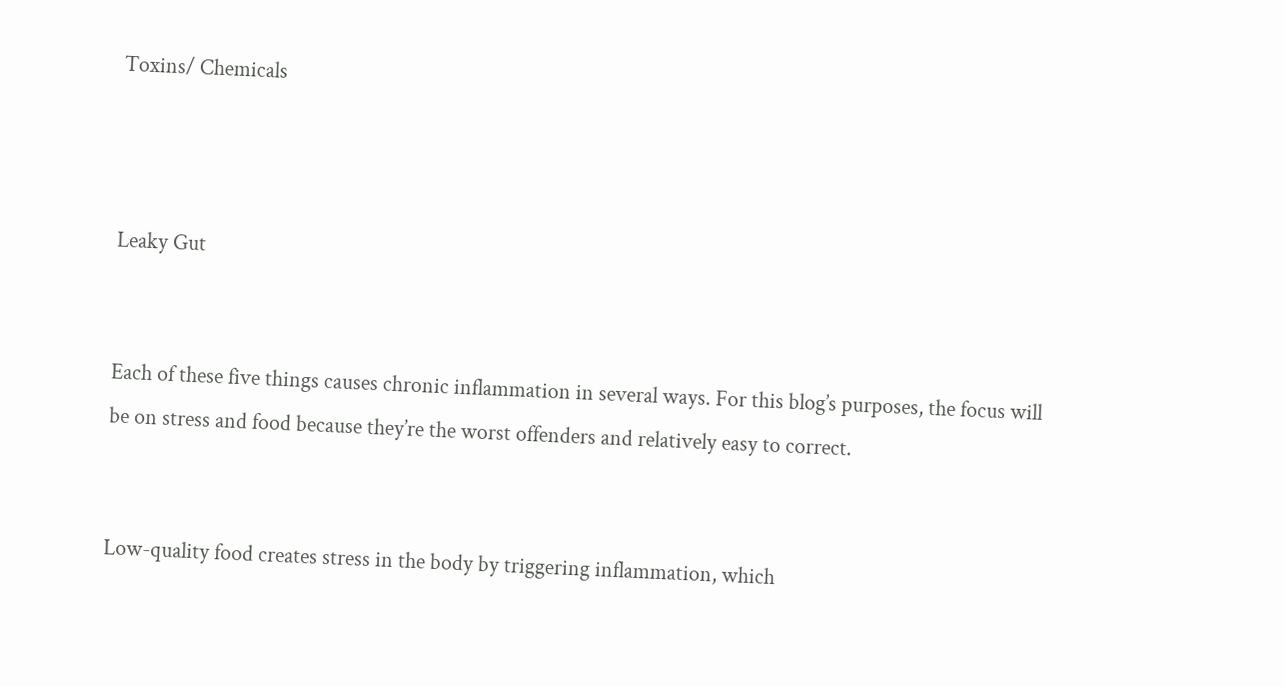Toxins/ Chemicals



Leaky Gut


Each of these five things causes chronic inflammation in several ways. For this blog’s purposes, the focus will be on stress and food because they’re the worst offenders and relatively easy to correct.


Low-quality food creates stress in the body by triggering inflammation, which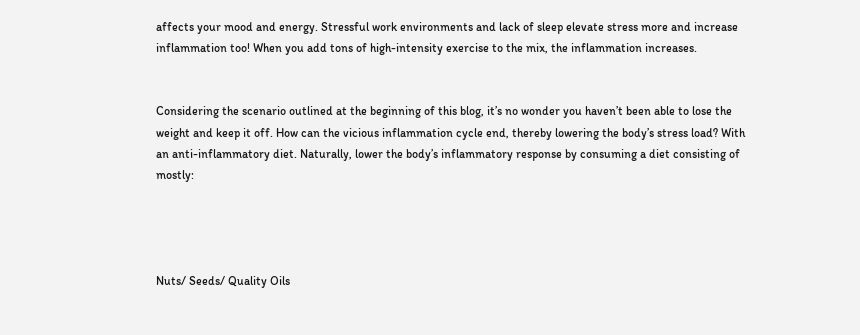affects your mood and energy. Stressful work environments and lack of sleep elevate stress more and increase inflammation too! When you add tons of high-intensity exercise to the mix, the inflammation increases.


Considering the scenario outlined at the beginning of this blog, it’s no wonder you haven’t been able to lose the weight and keep it off. How can the vicious inflammation cycle end, thereby lowering the body’s stress load? With an anti-inflammatory diet. Naturally, lower the body’s inflammatory response by consuming a diet consisting of mostly:




Nuts/ Seeds/ Quality Oils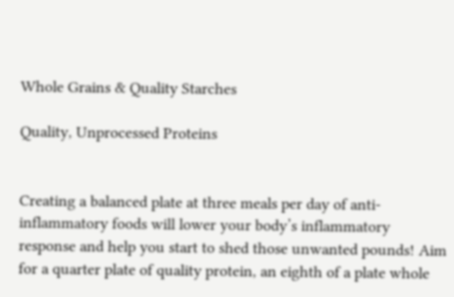Whole Grains & Quality Starches

Quality, Unprocessed Proteins


Creating a balanced plate at three meals per day of anti-inflammatory foods will lower your body’s inflammatory response and help you start to shed those unwanted pounds! Aim for a quarter plate of quality protein, an eighth of a plate whole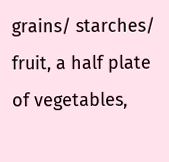grains/ starches/ fruit, a half plate of vegetables,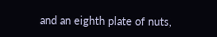and an eighth plate of nuts,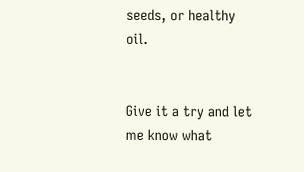seeds, or healthy oil.


Give it a try and let me know what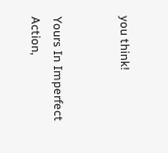you think!


Yours In Imperfect Action,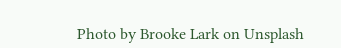Photo by Brooke Lark on Unsplash